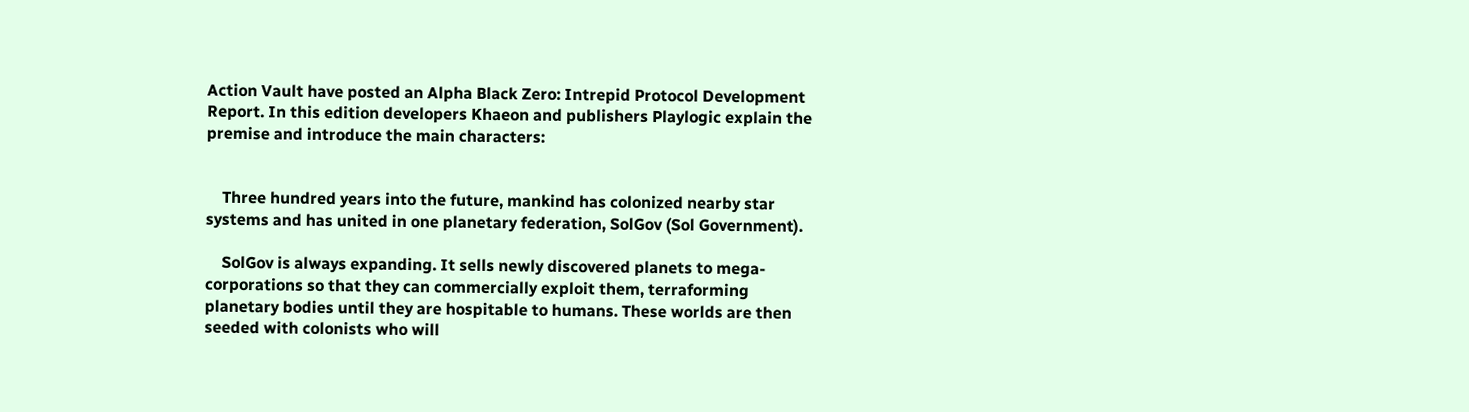Action Vault have posted an Alpha Black Zero: Intrepid Protocol Development Report. In this edition developers Khaeon and publishers Playlogic explain the premise and introduce the main characters:


    Three hundred years into the future, mankind has colonized nearby star systems and has united in one planetary federation, SolGov (Sol Government).

    SolGov is always expanding. It sells newly discovered planets to mega-corporations so that they can commercially exploit them, terraforming planetary bodies until they are hospitable to humans. These worlds are then seeded with colonists who will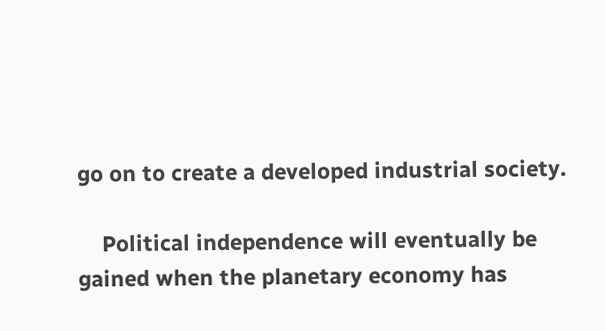go on to create a developed industrial society.

    Political independence will eventually be gained when the planetary economy has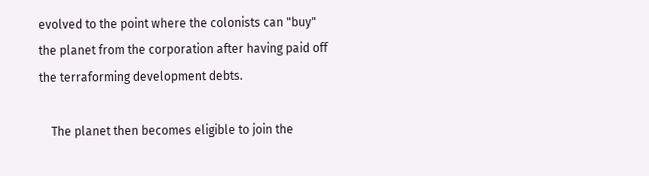evolved to the point where the colonists can "buy" the planet from the corporation after having paid off the terraforming development debts.

    The planet then becomes eligible to join the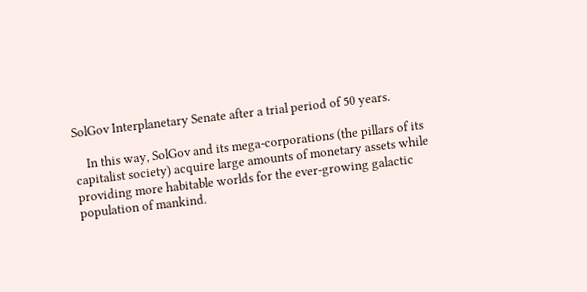SolGov Interplanetary Senate after a trial period of 50 years.

    In this way, SolGov and its mega-corporations (the pillars of its capitalist society) acquire large amounts of monetary assets while providing more habitable worlds for the ever-growing galactic population of mankind.